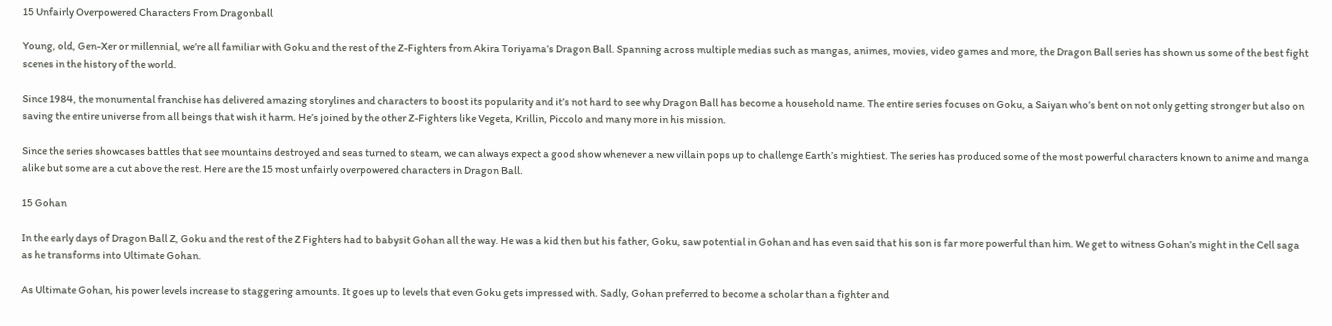15 Unfairly Overpowered Characters From Dragonball

Young, old, Gen-Xer or millennial, we’re all familiar with Goku and the rest of the Z-Fighters from Akira Toriyama’s Dragon Ball. Spanning across multiple medias such as mangas, animes, movies, video games and more, the Dragon Ball series has shown us some of the best fight scenes in the history of the world.

Since 1984, the monumental franchise has delivered amazing storylines and characters to boost its popularity and it’s not hard to see why Dragon Ball has become a household name. The entire series focuses on Goku, a Saiyan who’s bent on not only getting stronger but also on saving the entire universe from all beings that wish it harm. He’s joined by the other Z-Fighters like Vegeta, Krillin, Piccolo and many more in his mission.

Since the series showcases battles that see mountains destroyed and seas turned to steam, we can always expect a good show whenever a new villain pops up to challenge Earth’s mightiest. The series has produced some of the most powerful characters known to anime and manga alike but some are a cut above the rest. Here are the 15 most unfairly overpowered characters in Dragon Ball.

15 Gohan

In the early days of Dragon Ball Z, Goku and the rest of the Z Fighters had to babysit Gohan all the way. He was a kid then but his father, Goku, saw potential in Gohan and has even said that his son is far more powerful than him. We get to witness Gohan’s might in the Cell saga as he transforms into Ultimate Gohan.

As Ultimate Gohan, his power levels increase to staggering amounts. It goes up to levels that even Goku gets impressed with. Sadly, Gohan preferred to become a scholar than a fighter and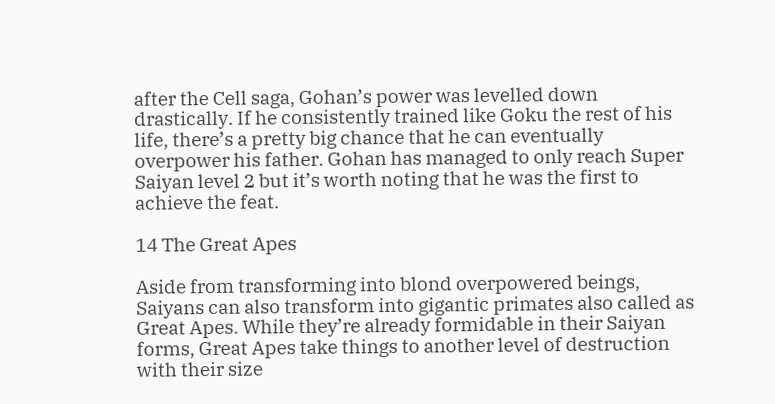after the Cell saga, Gohan’s power was levelled down drastically. If he consistently trained like Goku the rest of his life, there’s a pretty big chance that he can eventually overpower his father. Gohan has managed to only reach Super Saiyan level 2 but it’s worth noting that he was the first to achieve the feat.

14 The Great Apes

Aside from transforming into blond overpowered beings, Saiyans can also transform into gigantic primates also called as Great Apes. While they’re already formidable in their Saiyan forms, Great Apes take things to another level of destruction with their size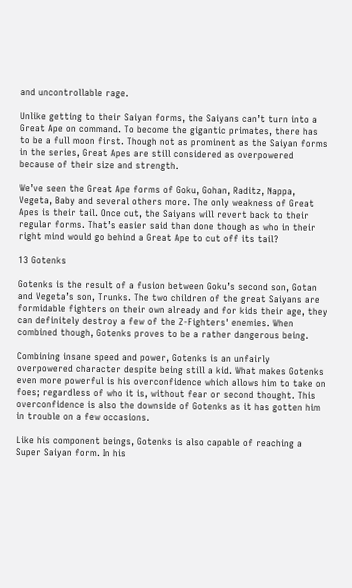and uncontrollable rage.

Unlike getting to their Saiyan forms, the Saiyans can’t turn into a Great Ape on command. To become the gigantic primates, there has to be a full moon first. Though not as prominent as the Saiyan forms in the series, Great Apes are still considered as overpowered because of their size and strength.

We’ve seen the Great Ape forms of Goku, Gohan, Raditz, Nappa, Vegeta, Baby and several others more. The only weakness of Great Apes is their tail. Once cut, the Saiyans will revert back to their regular forms. That’s easier said than done though as who in their right mind would go behind a Great Ape to cut off its tail?

13 Gotenks

Gotenks is the result of a fusion between Goku’s second son, Gotan and Vegeta’s son, Trunks. The two children of the great Saiyans are formidable fighters on their own already and for kids their age, they can definitely destroy a few of the Z-Fighters' enemies. When combined though, Gotenks proves to be a rather dangerous being.

Combining insane speed and power, Gotenks is an unfairly overpowered character despite being still a kid. What makes Gotenks even more powerful is his overconfidence which allows him to take on foes; regardless of who it is, without fear or second thought. This overconfidence is also the downside of Gotenks as it has gotten him in trouble on a few occasions.

Like his component beings, Gotenks is also capable of reaching a Super Saiyan form. In his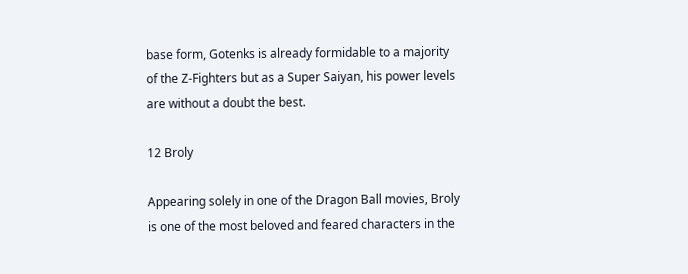base form, Gotenks is already formidable to a majority of the Z-Fighters but as a Super Saiyan, his power levels are without a doubt the best.

12 Broly

Appearing solely in one of the Dragon Ball movies, Broly is one of the most beloved and feared characters in the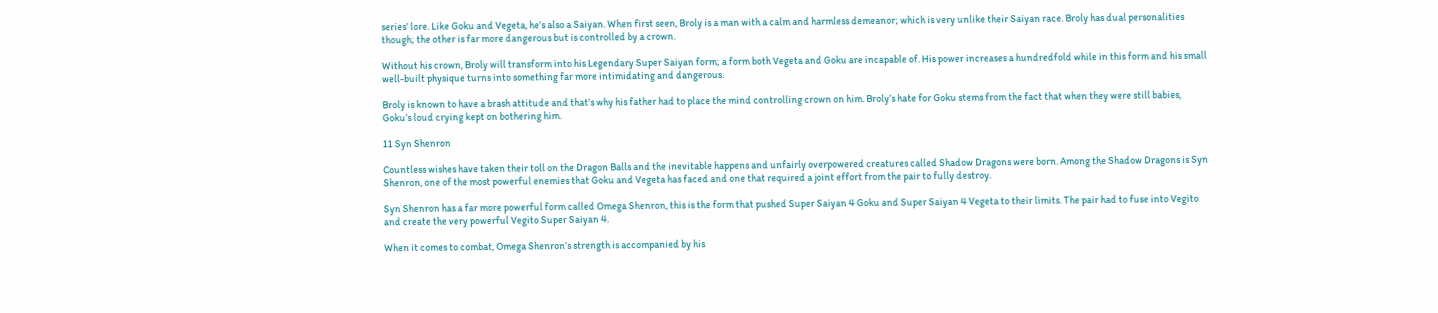series’ lore. Like Goku and Vegeta, he’s also a Saiyan. When first seen, Broly is a man with a calm and harmless demeanor; which is very unlike their Saiyan race. Broly has dual personalities though; the other is far more dangerous but is controlled by a crown.

Without his crown, Broly will transform into his Legendary Super Saiyan form; a form both Vegeta and Goku are incapable of. His power increases a hundredfold while in this form and his small well-built physique turns into something far more intimidating and dangerous.

Broly is known to have a brash attitude and that’s why his father had to place the mind controlling crown on him. Broly’s hate for Goku stems from the fact that when they were still babies, Goku’s loud crying kept on bothering him.

11 Syn Shenron

Countless wishes have taken their toll on the Dragon Balls and the inevitable happens and unfairly overpowered creatures called Shadow Dragons were born. Among the Shadow Dragons is Syn Shenron, one of the most powerful enemies that Goku and Vegeta has faced and one that required a joint effort from the pair to fully destroy.

Syn Shenron has a far more powerful form called Omega Shenron, this is the form that pushed Super Saiyan 4 Goku and Super Saiyan 4 Vegeta to their limits. The pair had to fuse into Vegito and create the very powerful Vegito Super Saiyan 4.

When it comes to combat, Omega Shenron’s strength is accompanied by his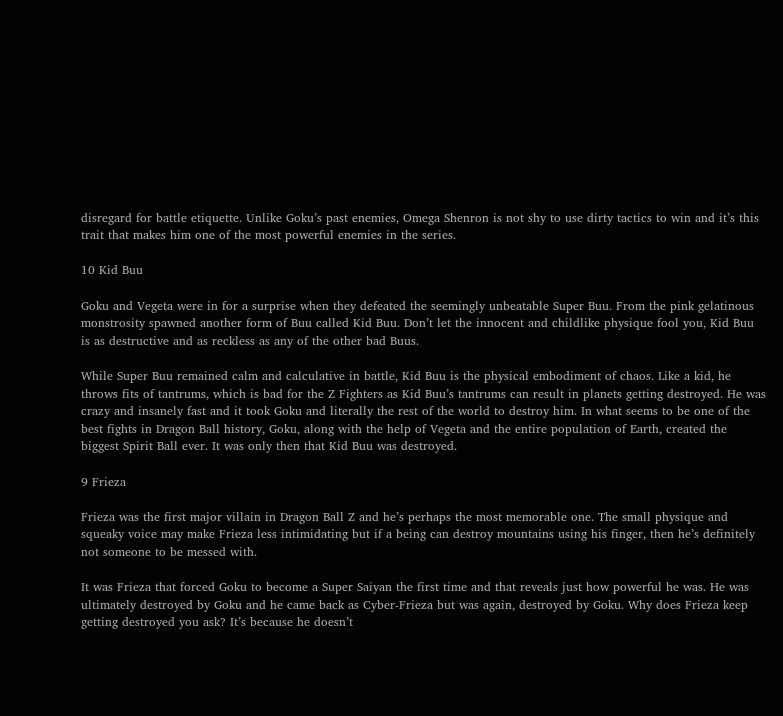disregard for battle etiquette. Unlike Goku’s past enemies, Omega Shenron is not shy to use dirty tactics to win and it’s this trait that makes him one of the most powerful enemies in the series.

10 Kid Buu

Goku and Vegeta were in for a surprise when they defeated the seemingly unbeatable Super Buu. From the pink gelatinous monstrosity spawned another form of Buu called Kid Buu. Don’t let the innocent and childlike physique fool you, Kid Buu is as destructive and as reckless as any of the other bad Buus.

While Super Buu remained calm and calculative in battle, Kid Buu is the physical embodiment of chaos. Like a kid, he throws fits of tantrums, which is bad for the Z Fighters as Kid Buu’s tantrums can result in planets getting destroyed. He was crazy and insanely fast and it took Goku and literally the rest of the world to destroy him. In what seems to be one of the best fights in Dragon Ball history, Goku, along with the help of Vegeta and the entire population of Earth, created the biggest Spirit Ball ever. It was only then that Kid Buu was destroyed.

9 Frieza

Frieza was the first major villain in Dragon Ball Z and he’s perhaps the most memorable one. The small physique and squeaky voice may make Frieza less intimidating but if a being can destroy mountains using his finger, then he’s definitely not someone to be messed with.

It was Frieza that forced Goku to become a Super Saiyan the first time and that reveals just how powerful he was. He was ultimately destroyed by Goku and he came back as Cyber-Frieza but was again, destroyed by Goku. Why does Frieza keep getting destroyed you ask? It’s because he doesn’t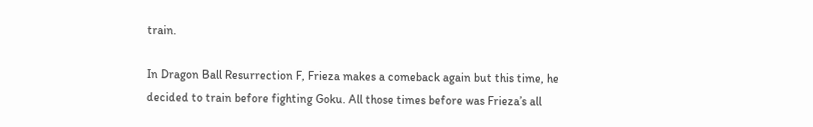train.

In Dragon Ball Resurrection F, Frieza makes a comeback again but this time, he decided to train before fighting Goku. All those times before was Frieza’s all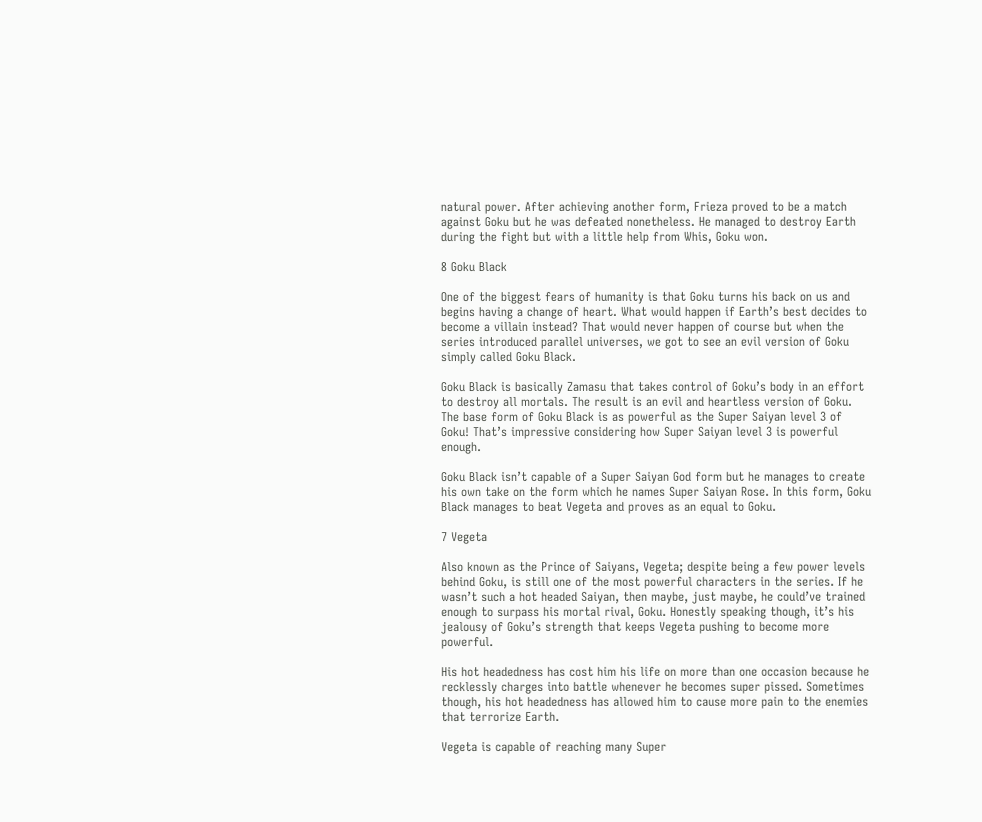natural power. After achieving another form, Frieza proved to be a match against Goku but he was defeated nonetheless. He managed to destroy Earth during the fight but with a little help from Whis, Goku won.

8 Goku Black

One of the biggest fears of humanity is that Goku turns his back on us and begins having a change of heart. What would happen if Earth’s best decides to become a villain instead? That would never happen of course but when the series introduced parallel universes, we got to see an evil version of Goku simply called Goku Black.

Goku Black is basically Zamasu that takes control of Goku’s body in an effort to destroy all mortals. The result is an evil and heartless version of Goku. The base form of Goku Black is as powerful as the Super Saiyan level 3 of Goku! That’s impressive considering how Super Saiyan level 3 is powerful enough.

Goku Black isn’t capable of a Super Saiyan God form but he manages to create his own take on the form which he names Super Saiyan Rose. In this form, Goku Black manages to beat Vegeta and proves as an equal to Goku.

7 Vegeta

Also known as the Prince of Saiyans, Vegeta; despite being a few power levels behind Goku, is still one of the most powerful characters in the series. If he wasn’t such a hot headed Saiyan, then maybe, just maybe, he could’ve trained enough to surpass his mortal rival, Goku. Honestly speaking though, it’s his jealousy of Goku’s strength that keeps Vegeta pushing to become more powerful.

His hot headedness has cost him his life on more than one occasion because he recklessly charges into battle whenever he becomes super pissed. Sometimes though, his hot headedness has allowed him to cause more pain to the enemies that terrorize Earth.

Vegeta is capable of reaching many Super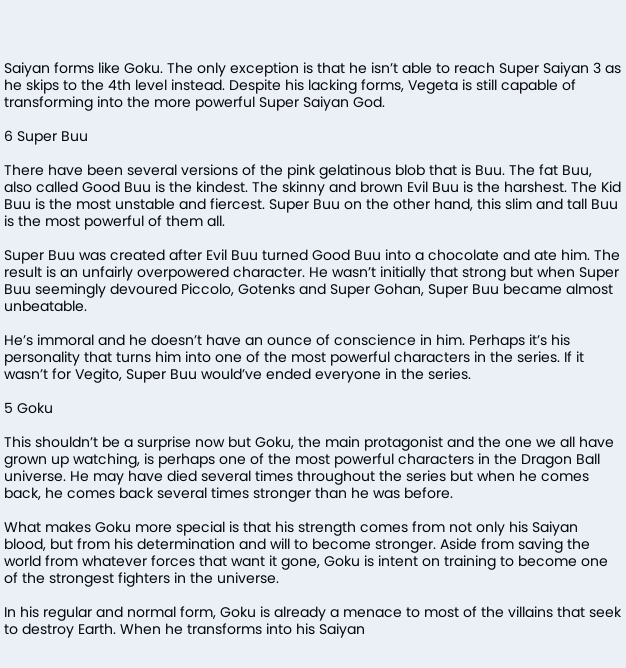Saiyan forms like Goku. The only exception is that he isn’t able to reach Super Saiyan 3 as he skips to the 4th level instead. Despite his lacking forms, Vegeta is still capable of transforming into the more powerful Super Saiyan God.

6 Super Buu

There have been several versions of the pink gelatinous blob that is Buu. The fat Buu, also called Good Buu is the kindest. The skinny and brown Evil Buu is the harshest. The Kid Buu is the most unstable and fiercest. Super Buu on the other hand, this slim and tall Buu is the most powerful of them all.

Super Buu was created after Evil Buu turned Good Buu into a chocolate and ate him. The result is an unfairly overpowered character. He wasn’t initially that strong but when Super Buu seemingly devoured Piccolo, Gotenks and Super Gohan, Super Buu became almost unbeatable.

He’s immoral and he doesn’t have an ounce of conscience in him. Perhaps it’s his personality that turns him into one of the most powerful characters in the series. If it wasn’t for Vegito, Super Buu would’ve ended everyone in the series.

5 Goku

This shouldn’t be a surprise now but Goku, the main protagonist and the one we all have grown up watching, is perhaps one of the most powerful characters in the Dragon Ball universe. He may have died several times throughout the series but when he comes back, he comes back several times stronger than he was before.

What makes Goku more special is that his strength comes from not only his Saiyan blood, but from his determination and will to become stronger. Aside from saving the world from whatever forces that want it gone, Goku is intent on training to become one of the strongest fighters in the universe.

In his regular and normal form, Goku is already a menace to most of the villains that seek to destroy Earth. When he transforms into his Saiyan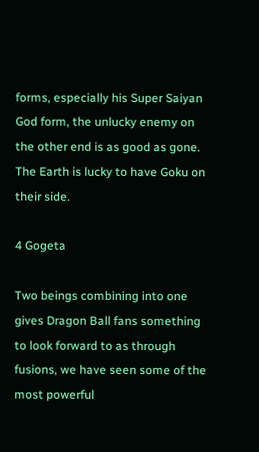forms, especially his Super Saiyan God form, the unlucky enemy on the other end is as good as gone. The Earth is lucky to have Goku on their side.

4 Gogeta

Two beings combining into one gives Dragon Ball fans something to look forward to as through fusions, we have seen some of the most powerful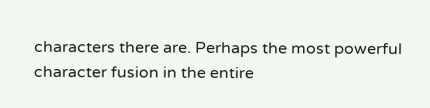characters there are. Perhaps the most powerful character fusion in the entire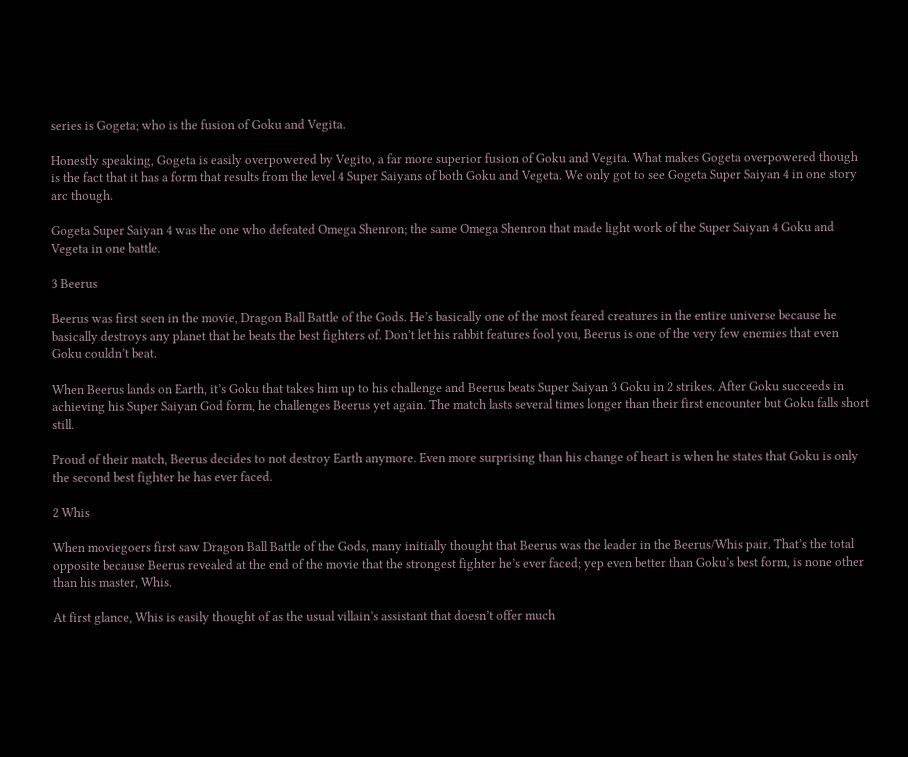series is Gogeta; who is the fusion of Goku and Vegita.

Honestly speaking, Gogeta is easily overpowered by Vegito, a far more superior fusion of Goku and Vegita. What makes Gogeta overpowered though is the fact that it has a form that results from the level 4 Super Saiyans of both Goku and Vegeta. We only got to see Gogeta Super Saiyan 4 in one story arc though.

Gogeta Super Saiyan 4 was the one who defeated Omega Shenron; the same Omega Shenron that made light work of the Super Saiyan 4 Goku and Vegeta in one battle.

3 Beerus

Beerus was first seen in the movie, Dragon Ball Battle of the Gods. He’s basically one of the most feared creatures in the entire universe because he basically destroys any planet that he beats the best fighters of. Don’t let his rabbit features fool you, Beerus is one of the very few enemies that even Goku couldn’t beat.

When Beerus lands on Earth, it’s Goku that takes him up to his challenge and Beerus beats Super Saiyan 3 Goku in 2 strikes. After Goku succeeds in achieving his Super Saiyan God form, he challenges Beerus yet again. The match lasts several times longer than their first encounter but Goku falls short still.

Proud of their match, Beerus decides to not destroy Earth anymore. Even more surprising than his change of heart is when he states that Goku is only the second best fighter he has ever faced.

2 Whis

When moviegoers first saw Dragon Ball Battle of the Gods, many initially thought that Beerus was the leader in the Beerus/Whis pair. That’s the total opposite because Beerus revealed at the end of the movie that the strongest fighter he’s ever faced; yep even better than Goku’s best form, is none other than his master, Whis.

At first glance, Whis is easily thought of as the usual villain’s assistant that doesn’t offer much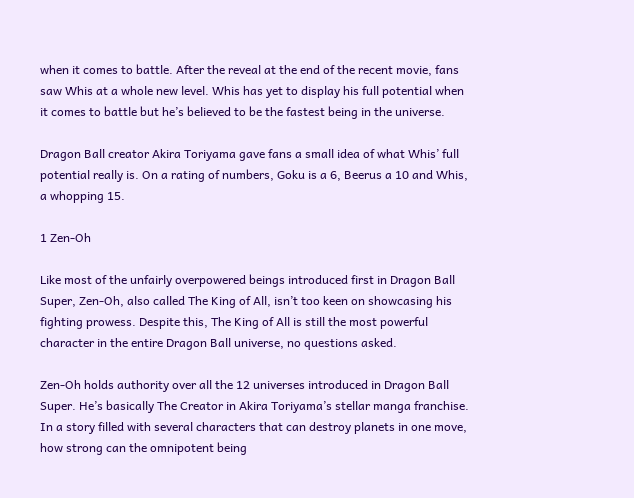when it comes to battle. After the reveal at the end of the recent movie, fans saw Whis at a whole new level. Whis has yet to display his full potential when it comes to battle but he’s believed to be the fastest being in the universe.

Dragon Ball creator Akira Toriyama gave fans a small idea of what Whis’ full potential really is. On a rating of numbers, Goku is a 6, Beerus a 10 and Whis, a whopping 15.

1 Zen-Oh

Like most of the unfairly overpowered beings introduced first in Dragon Ball Super, Zen-Oh, also called The King of All, isn’t too keen on showcasing his fighting prowess. Despite this, The King of All is still the most powerful character in the entire Dragon Ball universe, no questions asked.

Zen-Oh holds authority over all the 12 universes introduced in Dragon Ball Super. He’s basically The Creator in Akira Toriyama’s stellar manga franchise. In a story filled with several characters that can destroy planets in one move, how strong can the omnipotent being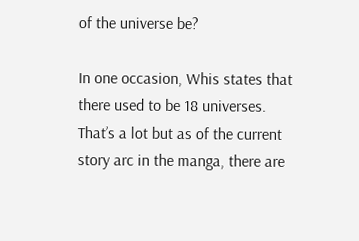of the universe be?

In one occasion, Whis states that there used to be 18 universes. That’s a lot but as of the current story arc in the manga, there are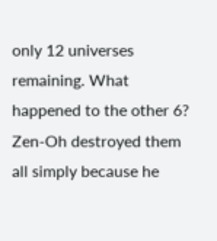only 12 universes remaining. What happened to the other 6? Zen-Oh destroyed them all simply because he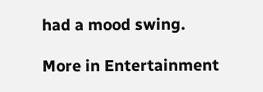had a mood swing.

More in Entertainment